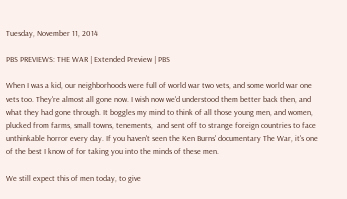Tuesday, November 11, 2014

PBS PREVIEWS: THE WAR | Extended Preview | PBS

When I was a kid, our neighborhoods were full of world war two vets, and some world war one vets too. They're almost all gone now. I wish now we'd understood them better back then, and what they had gone through. It boggles my mind to think of all those young men, and women, plucked from farms, small towns, tenements,  and sent off to strange foreign countries to face unthinkable horror every day. If you haven't seen the Ken Burns' documentary The War, it's one of the best I know of for taking you into the minds of these men.

We still expect this of men today, to give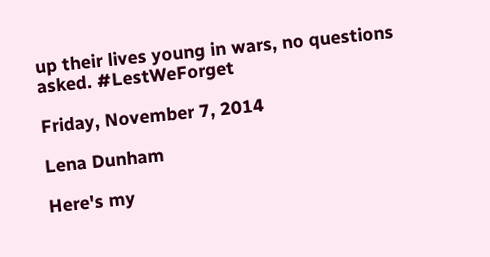up their lives young in wars, no questions asked. #LestWeForget

Friday, November 7, 2014

Lena Dunham

Here's my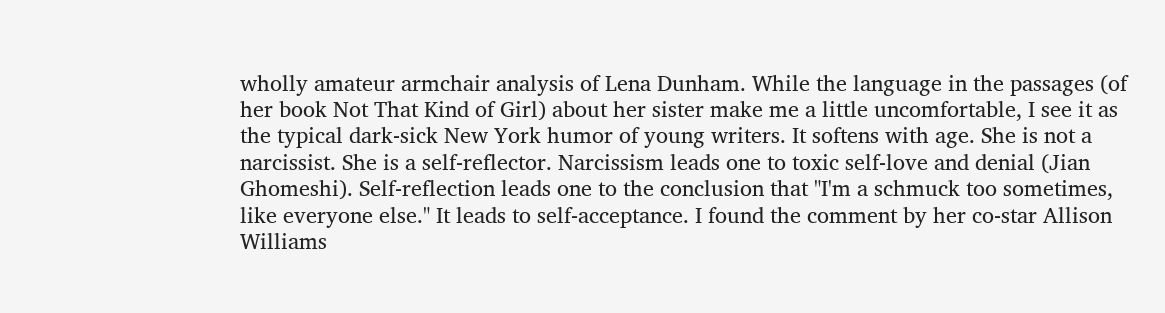wholly amateur armchair analysis of Lena Dunham. While the language in the passages (of her book Not That Kind of Girl) about her sister make me a little uncomfortable, I see it as the typical dark-sick New York humor of young writers. It softens with age. She is not a narcissist. She is a self-reflector. Narcissism leads one to toxic self-love and denial (Jian Ghomeshi). Self-reflection leads one to the conclusion that "I'm a schmuck too sometimes, like everyone else." It leads to self-acceptance. I found the comment by her co-star Allison Williams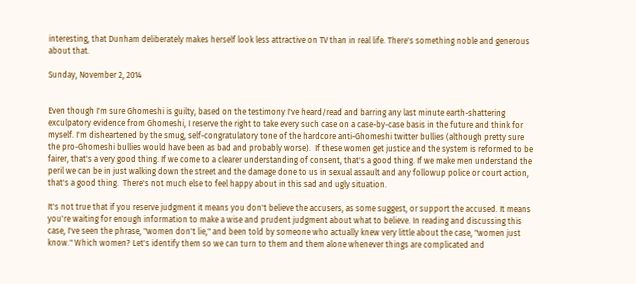interesting, that Dunham deliberately makes herself look less attractive on TV than in real life. There's something noble and generous about that.

Sunday, November 2, 2014


Even though I'm sure Ghomeshi is guilty, based on the testimony I've heard/read and barring any last minute earth-shattering exculpatory evidence from Ghomeshi, I reserve the right to take every such case on a case-by-case basis in the future and think for myself. I'm disheartened by the smug, self-congratulatory tone of the hardcore anti-Ghomeshi twitter bullies (although pretty sure the pro-Ghomeshi bullies would have been as bad and probably worse).  If these women get justice and the system is reformed to be fairer, that's a very good thing. If we come to a clearer understanding of consent, that's a good thing. If we make men understand the peril we can be in just walking down the street and the damage done to us in sexual assault and any followup police or court action, that's a good thing.  There's not much else to feel happy about in this sad and ugly situation.

It's not true that if you reserve judgment it means you don't believe the accusers, as some suggest, or support the accused. It means you're waiting for enough information to make a wise and prudent judgment about what to believe. In reading and discussing this case, I've seen the phrase, "women don't lie," and been told by someone who actually knew very little about the case, "women just know." Which women? Let's identify them so we can turn to them and them alone whenever things are complicated and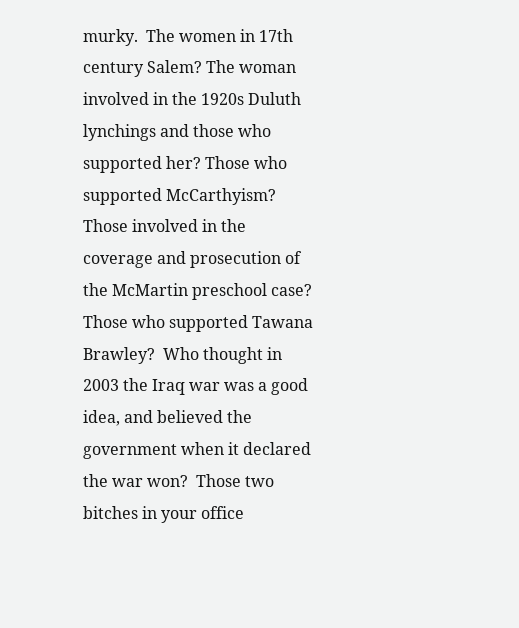murky.  The women in 17th  century Salem? The woman involved in the 1920s Duluth lynchings and those who supported her? Those who supported McCarthyism? Those involved in the coverage and prosecution of the McMartin preschool case? Those who supported Tawana Brawley?  Who thought in 2003 the Iraq war was a good idea, and believed the government when it declared the war won?  Those two bitches in your office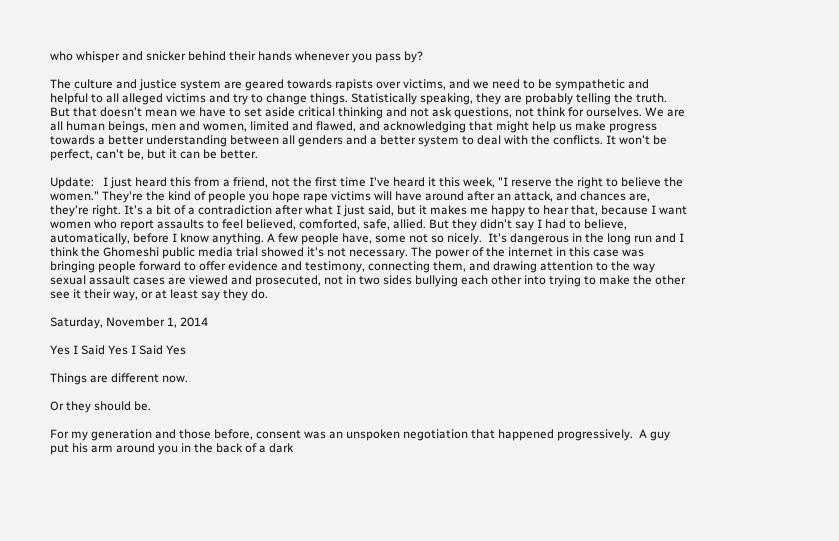who whisper and snicker behind their hands whenever you pass by?

The culture and justice system are geared towards rapists over victims, and we need to be sympathetic and helpful to all alleged victims and try to change things. Statistically speaking, they are probably telling the truth. But that doesn't mean we have to set aside critical thinking and not ask questions, not think for ourselves. We are all human beings, men and women, limited and flawed, and acknowledging that might help us make progress towards a better understanding between all genders and a better system to deal with the conflicts. It won't be perfect, can't be, but it can be better.

Update:   I just heard this from a friend, not the first time I've heard it this week, "I reserve the right to believe the women." They're the kind of people you hope rape victims will have around after an attack, and chances are, they're right. It's a bit of a contradiction after what I just said, but it makes me happy to hear that, because I want women who report assaults to feel believed, comforted, safe, allied. But they didn't say I had to believe, automatically, before I know anything. A few people have, some not so nicely.  It's dangerous in the long run and I think the Ghomeshi public media trial showed it's not necessary. The power of the internet in this case was bringing people forward to offer evidence and testimony, connecting them, and drawing attention to the way sexual assault cases are viewed and prosecuted, not in two sides bullying each other into trying to make the other see it their way, or at least say they do.

Saturday, November 1, 2014

Yes I Said Yes I Said Yes

Things are different now.

Or they should be.

For my generation and those before, consent was an unspoken negotiation that happened progressively.  A guy put his arm around you in the back of a dark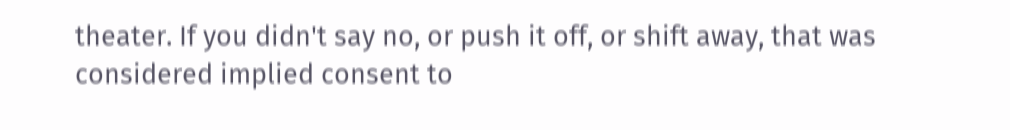theater. If you didn't say no, or push it off, or shift away, that was considered implied consent to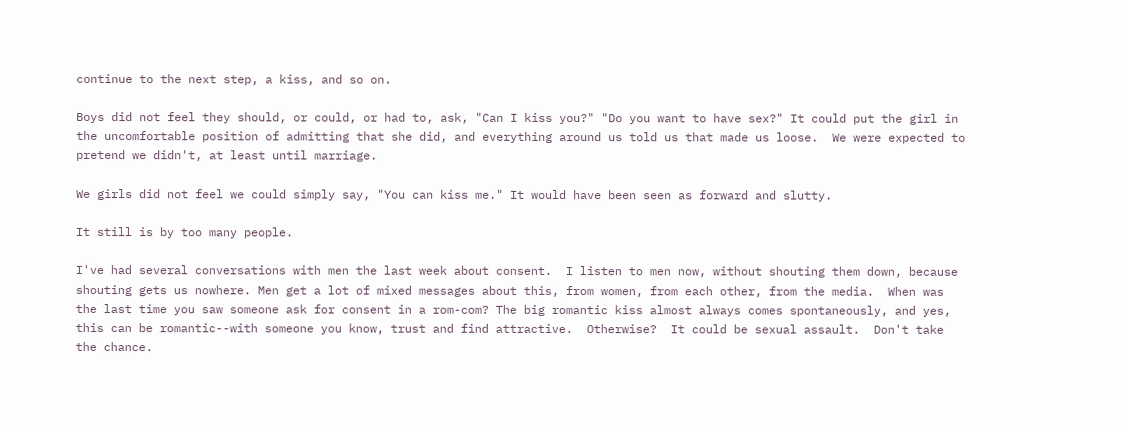continue to the next step, a kiss, and so on.

Boys did not feel they should, or could, or had to, ask, "Can I kiss you?" "Do you want to have sex?" It could put the girl in the uncomfortable position of admitting that she did, and everything around us told us that made us loose.  We were expected to pretend we didn't, at least until marriage.

We girls did not feel we could simply say, "You can kiss me." It would have been seen as forward and slutty.

It still is by too many people.

I've had several conversations with men the last week about consent.  I listen to men now, without shouting them down, because shouting gets us nowhere. Men get a lot of mixed messages about this, from women, from each other, from the media.  When was the last time you saw someone ask for consent in a rom-com? The big romantic kiss almost always comes spontaneously, and yes, this can be romantic--with someone you know, trust and find attractive.  Otherwise?  It could be sexual assault.  Don't take the chance.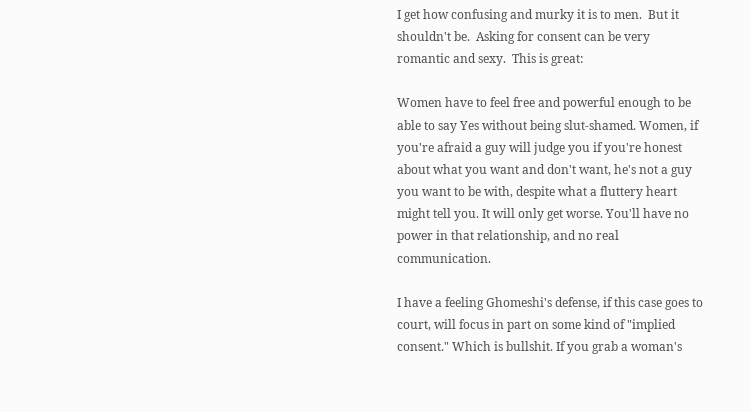I get how confusing and murky it is to men.  But it shouldn't be.  Asking for consent can be very romantic and sexy.  This is great:

Women have to feel free and powerful enough to be able to say Yes without being slut-shamed. Women, if you're afraid a guy will judge you if you're honest about what you want and don't want, he's not a guy you want to be with, despite what a fluttery heart might tell you. It will only get worse. You'll have no power in that relationship, and no real communication.

I have a feeling Ghomeshi's defense, if this case goes to court, will focus in part on some kind of "implied consent." Which is bullshit. If you grab a woman's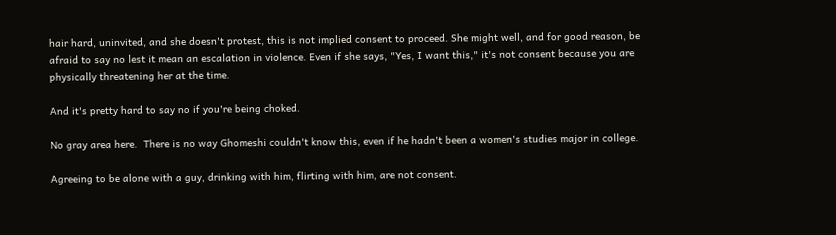hair hard, uninvited, and she doesn't protest, this is not implied consent to proceed. She might well, and for good reason, be afraid to say no lest it mean an escalation in violence. Even if she says, "Yes, I want this," it's not consent because you are physically threatening her at the time.

And it's pretty hard to say no if you're being choked.

No gray area here.  There is no way Ghomeshi couldn't know this, even if he hadn't been a women's studies major in college.

Agreeing to be alone with a guy, drinking with him, flirting with him, are not consent.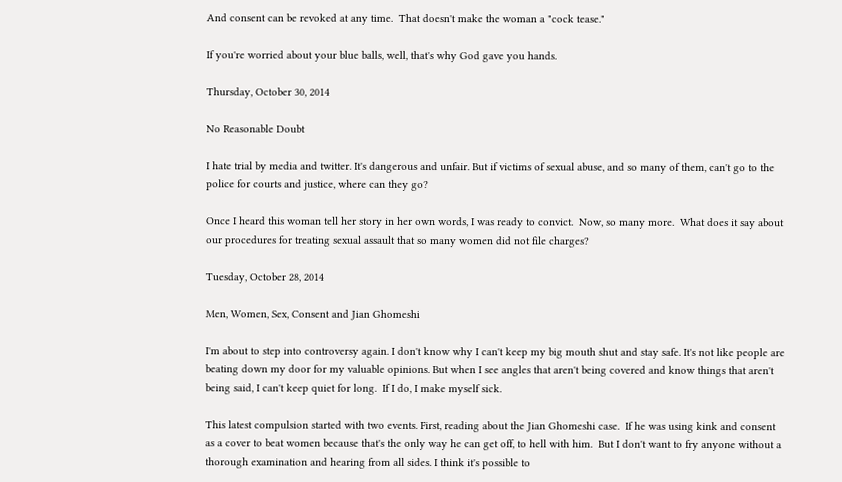And consent can be revoked at any time.  That doesn't make the woman a "cock tease."

If you're worried about your blue balls, well, that's why God gave you hands.

Thursday, October 30, 2014

No Reasonable Doubt

I hate trial by media and twitter. It's dangerous and unfair. But if victims of sexual abuse, and so many of them, can't go to the police for courts and justice, where can they go?

Once I heard this woman tell her story in her own words, I was ready to convict.  Now, so many more.  What does it say about our procedures for treating sexual assault that so many women did not file charges?

Tuesday, October 28, 2014

Men, Women, Sex, Consent and Jian Ghomeshi

I'm about to step into controversy again. I don't know why I can't keep my big mouth shut and stay safe. It's not like people are beating down my door for my valuable opinions. But when I see angles that aren't being covered and know things that aren't being said, I can't keep quiet for long.  If I do, I make myself sick.

This latest compulsion started with two events. First, reading about the Jian Ghomeshi case.  If he was using kink and consent  as a cover to beat women because that's the only way he can get off, to hell with him.  But I don't want to fry anyone without a thorough examination and hearing from all sides. I think it's possible to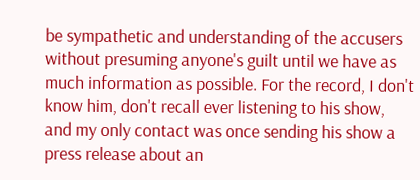be sympathetic and understanding of the accusers without presuming anyone's guilt until we have as much information as possible. For the record, I don't know him, don't recall ever listening to his show, and my only contact was once sending his show a press release about an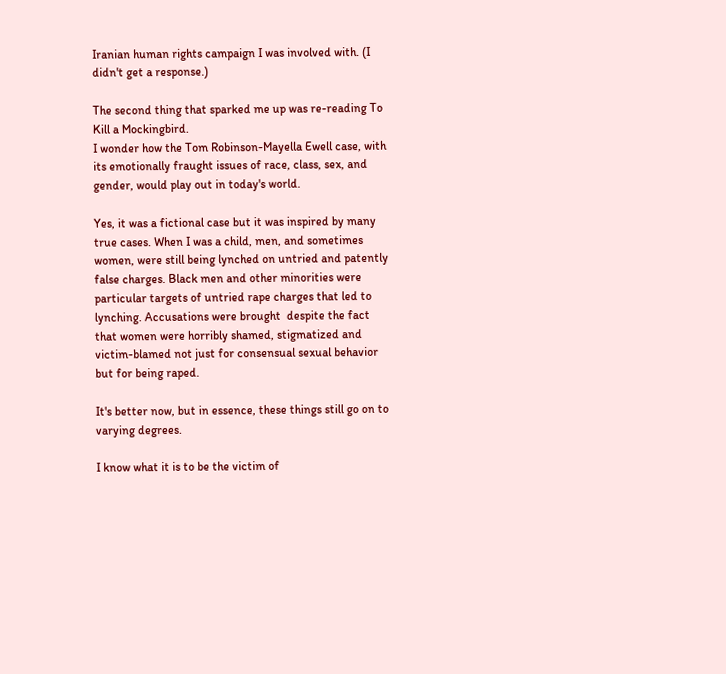Iranian human rights campaign I was involved with. (I didn't get a response.)

The second thing that sparked me up was re-reading To Kill a Mockingbird.
I wonder how the Tom Robinson-Mayella Ewell case, with its emotionally fraught issues of race, class, sex, and gender, would play out in today's world.

Yes, it was a fictional case but it was inspired by many true cases. When I was a child, men, and sometimes women, were still being lynched on untried and patently false charges. Black men and other minorities were particular targets of untried rape charges that led to lynching. Accusations were brought  despite the fact that women were horribly shamed, stigmatized and victim-blamed not just for consensual sexual behavior but for being raped.

It's better now, but in essence, these things still go on to varying degrees.

I know what it is to be the victim of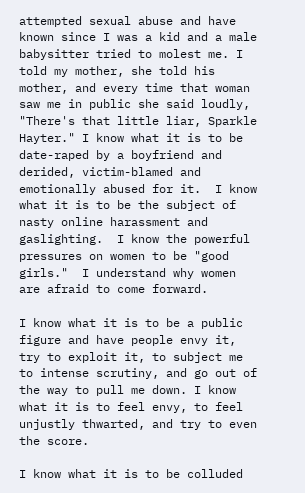attempted sexual abuse and have known since I was a kid and a male babysitter tried to molest me. I told my mother, she told his mother, and every time that woman saw me in public she said loudly, "There's that little liar, Sparkle Hayter." I know what it is to be date-raped by a boyfriend and derided, victim-blamed and emotionally abused for it.  I know what it is to be the subject of nasty online harassment and gaslighting.  I know the powerful pressures on women to be "good girls."  I understand why women are afraid to come forward.

I know what it is to be a public figure and have people envy it, try to exploit it, to subject me to intense scrutiny, and go out of the way to pull me down. I know what it is to feel envy, to feel unjustly thwarted, and try to even the score.

I know what it is to be colluded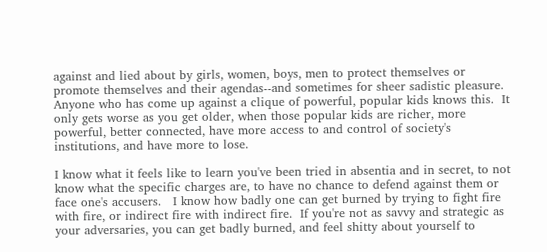against and lied about by girls, women, boys, men to protect themselves or promote themselves and their agendas--and sometimes for sheer sadistic pleasure. Anyone who has come up against a clique of powerful, popular kids knows this.  It only gets worse as you get older, when those popular kids are richer, more powerful, better connected, have more access to and control of society's institutions, and have more to lose.

I know what it feels like to learn you've been tried in absentia and in secret, to not know what the specific charges are, to have no chance to defend against them or face one's accusers.   I know how badly one can get burned by trying to fight fire with fire, or indirect fire with indirect fire.  If you're not as savvy and strategic as your adversaries, you can get badly burned, and feel shitty about yourself to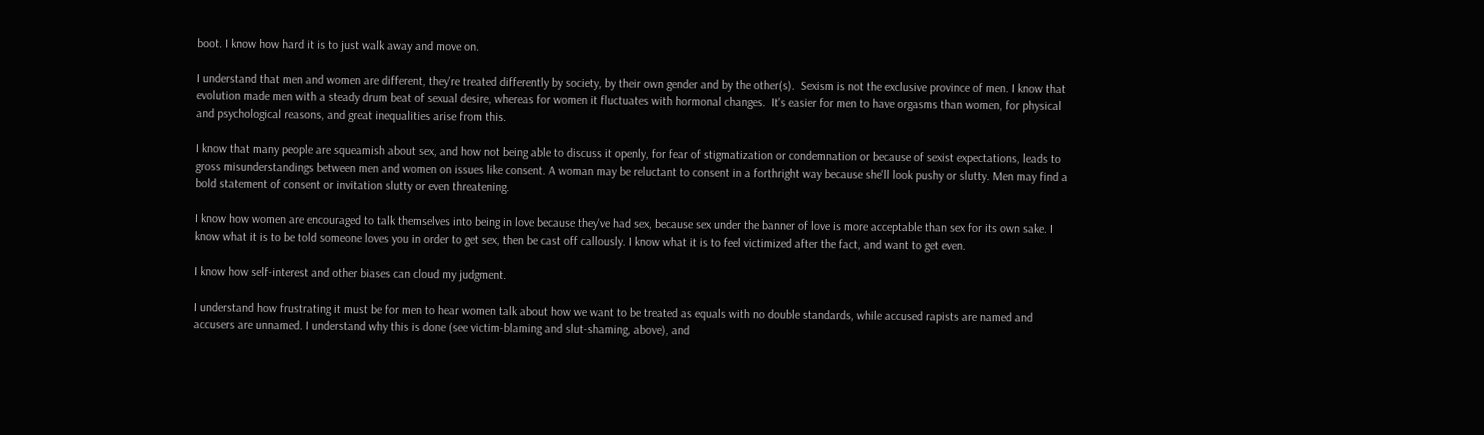boot. I know how hard it is to just walk away and move on.

I understand that men and women are different, they're treated differently by society, by their own gender and by the other(s).  Sexism is not the exclusive province of men. I know that evolution made men with a steady drum beat of sexual desire, whereas for women it fluctuates with hormonal changes.  It's easier for men to have orgasms than women, for physical and psychological reasons, and great inequalities arise from this.

I know that many people are squeamish about sex, and how not being able to discuss it openly, for fear of stigmatization or condemnation or because of sexist expectations, leads to gross misunderstandings between men and women on issues like consent. A woman may be reluctant to consent in a forthright way because she'll look pushy or slutty. Men may find a bold statement of consent or invitation slutty or even threatening.

I know how women are encouraged to talk themselves into being in love because they've had sex, because sex under the banner of love is more acceptable than sex for its own sake. I know what it is to be told someone loves you in order to get sex, then be cast off callously. I know what it is to feel victimized after the fact, and want to get even.

I know how self-interest and other biases can cloud my judgment.

I understand how frustrating it must be for men to hear women talk about how we want to be treated as equals with no double standards, while accused rapists are named and accusers are unnamed. I understand why this is done (see victim-blaming and slut-shaming, above), and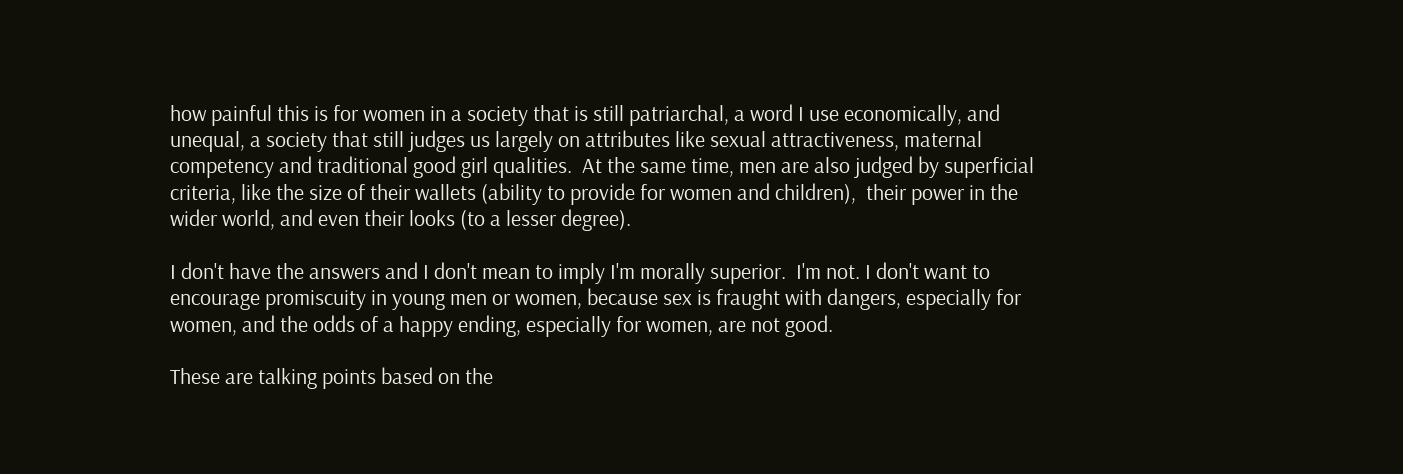how painful this is for women in a society that is still patriarchal, a word I use economically, and unequal, a society that still judges us largely on attributes like sexual attractiveness, maternal competency and traditional good girl qualities.  At the same time, men are also judged by superficial criteria, like the size of their wallets (ability to provide for women and children),  their power in the wider world, and even their looks (to a lesser degree).

I don't have the answers and I don't mean to imply I'm morally superior.  I'm not. I don't want to encourage promiscuity in young men or women, because sex is fraught with dangers, especially for women, and the odds of a happy ending, especially for women, are not good.

These are talking points based on the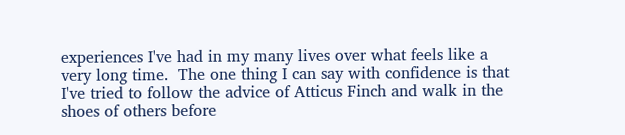experiences I've had in my many lives over what feels like a very long time.  The one thing I can say with confidence is that I've tried to follow the advice of Atticus Finch and walk in the shoes of others before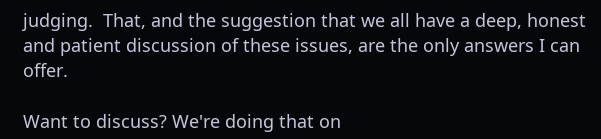judging.  That, and the suggestion that we all have a deep, honest and patient discussion of these issues, are the only answers I can offer.

Want to discuss? We're doing that on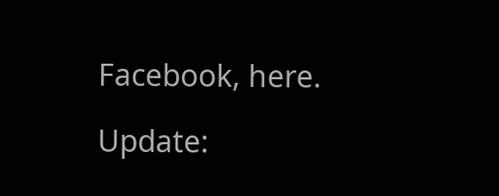Facebook, here.

Update: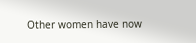Other women have now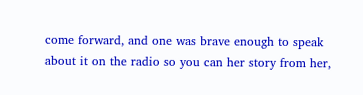come forward, and one was brave enough to speak about it on the radio so you can her story from her,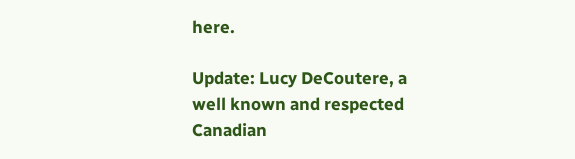here.

Update: Lucy DeCoutere, a well known and respected Canadian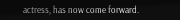actress, has now come forward.